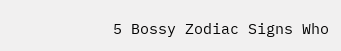5 Bossy Zodiac Signs Who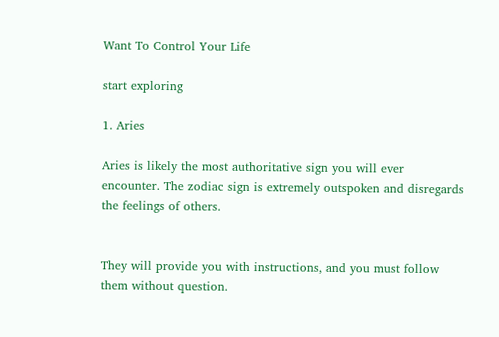Want To Control Your Life

start exploring

1. Aries

Aries is likely the most authoritative sign you will ever encounter. The zodiac sign is extremely outspoken and disregards the feelings of others.


They will provide you with instructions, and you must follow them without question.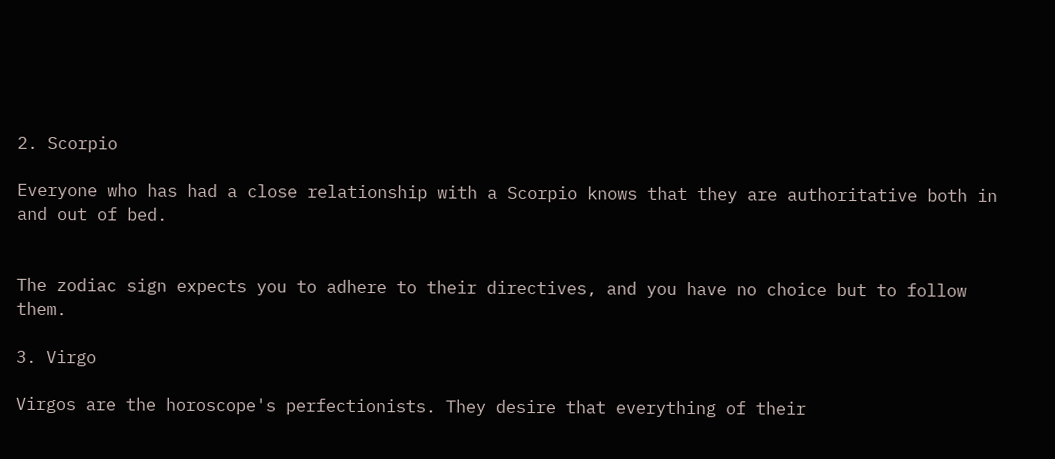2. Scorpio

Everyone who has had a close relationship with a Scorpio knows that they are authoritative both in and out of bed.


The zodiac sign expects you to adhere to their directives, and you have no choice but to follow them.

3. Virgo

Virgos are the horoscope's perfectionists. They desire that everything of their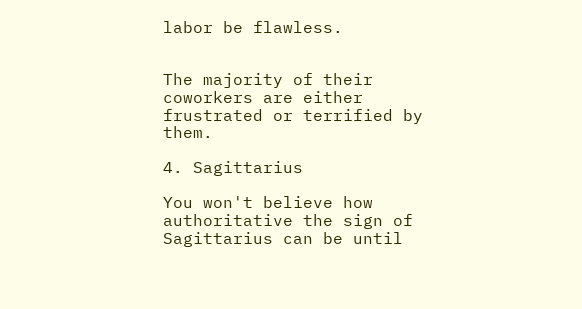labor be flawless.


The majority of their coworkers are either frustrated or terrified by them.

4. Sagittarius

You won't believe how authoritative the sign of Sagittarius can be until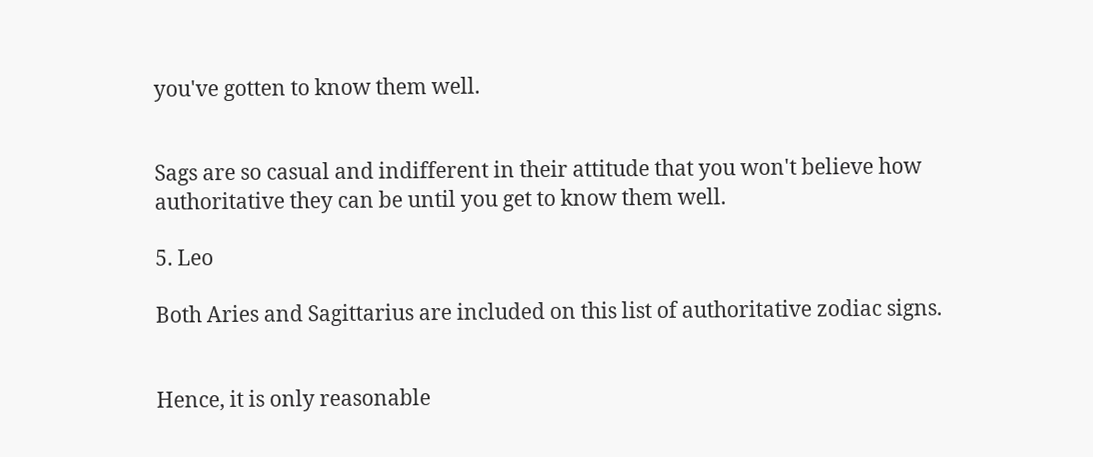you've gotten to know them well.


Sags are so casual and indifferent in their attitude that you won't believe how authoritative they can be until you get to know them well.

5. Leo

Both Aries and Sagittarius are included on this list of authoritative zodiac signs.


Hence, it is only reasonable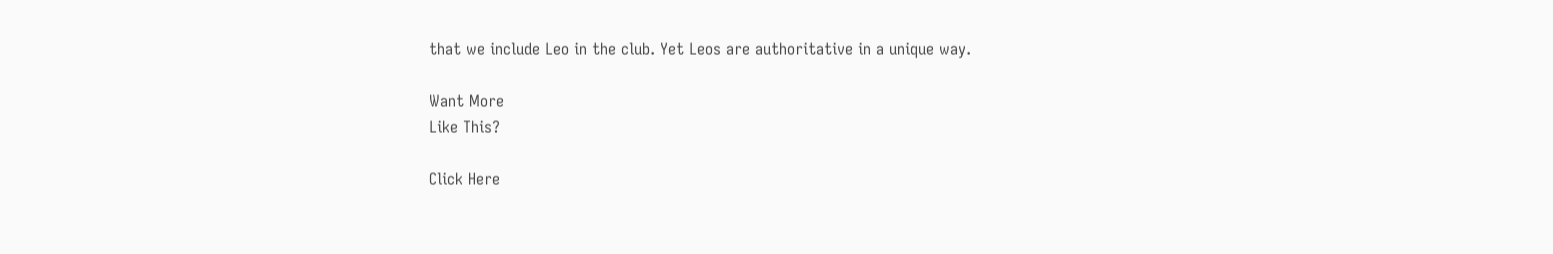that we include Leo in the club. Yet Leos are authoritative in a unique way.

Want More
Like This?

Click Here